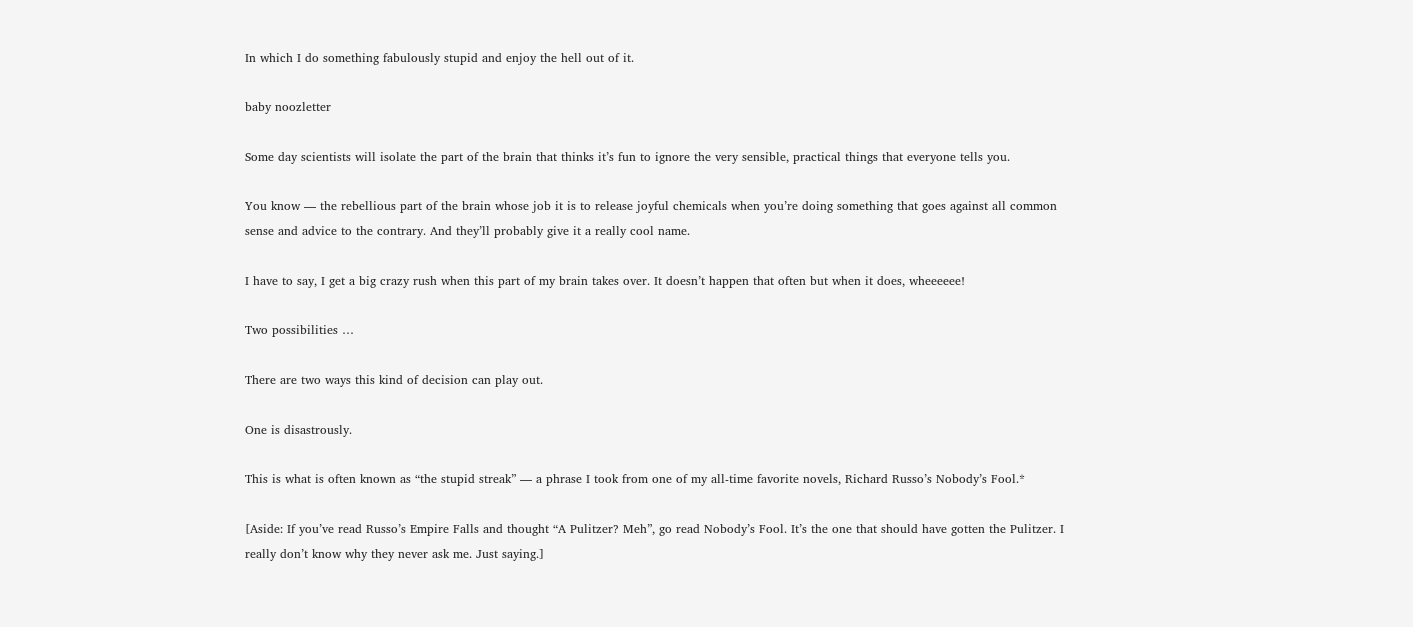In which I do something fabulously stupid and enjoy the hell out of it.

baby noozletter

Some day scientists will isolate the part of the brain that thinks it’s fun to ignore the very sensible, practical things that everyone tells you.

You know — the rebellious part of the brain whose job it is to release joyful chemicals when you’re doing something that goes against all common sense and advice to the contrary. And they’ll probably give it a really cool name.

I have to say, I get a big crazy rush when this part of my brain takes over. It doesn’t happen that often but when it does, wheeeeee!

Two possibilities …

There are two ways this kind of decision can play out.

One is disastrously.

This is what is often known as “the stupid streak” — a phrase I took from one of my all-time favorite novels, Richard Russo’s Nobody’s Fool.*

[Aside: If you’ve read Russo’s Empire Falls and thought “A Pulitzer? Meh”, go read Nobody’s Fool. It’s the one that should have gotten the Pulitzer. I really don’t know why they never ask me. Just saying.]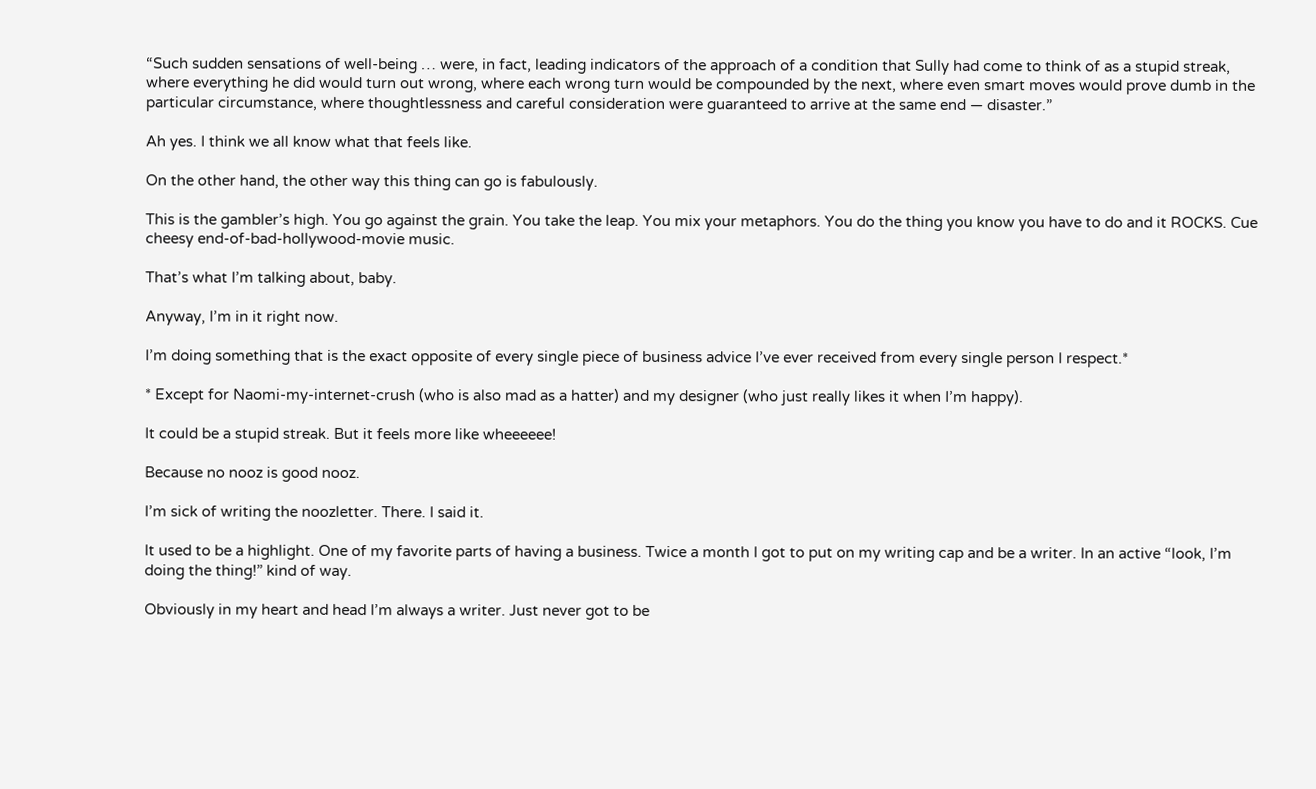“Such sudden sensations of well-being … were, in fact, leading indicators of the approach of a condition that Sully had come to think of as a stupid streak, where everything he did would turn out wrong, where each wrong turn would be compounded by the next, where even smart moves would prove dumb in the particular circumstance, where thoughtlessness and careful consideration were guaranteed to arrive at the same end — disaster.”

Ah yes. I think we all know what that feels like.

On the other hand, the other way this thing can go is fabulously.

This is the gambler’s high. You go against the grain. You take the leap. You mix your metaphors. You do the thing you know you have to do and it ROCKS. Cue cheesy end-of-bad-hollywood-movie music.

That’s what I’m talking about, baby.

Anyway, I’m in it right now.

I’m doing something that is the exact opposite of every single piece of business advice I’ve ever received from every single person I respect.*

* Except for Naomi-my-internet-crush (who is also mad as a hatter) and my designer (who just really likes it when I’m happy).

It could be a stupid streak. But it feels more like wheeeeee!

Because no nooz is good nooz.

I’m sick of writing the noozletter. There. I said it.

It used to be a highlight. One of my favorite parts of having a business. Twice a month I got to put on my writing cap and be a writer. In an active “look, I’m doing the thing!” kind of way.

Obviously in my heart and head I’m always a writer. Just never got to be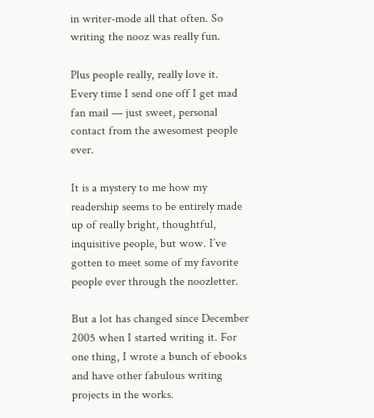in writer-mode all that often. So writing the nooz was really fun.

Plus people really, really love it. Every time I send one off I get mad fan mail — just sweet, personal contact from the awesomest people ever.

It is a mystery to me how my readership seems to be entirely made up of really bright, thoughtful, inquisitive people, but wow. I’ve gotten to meet some of my favorite people ever through the noozletter.

But a lot has changed since December 2005 when I started writing it. For one thing, I wrote a bunch of ebooks and have other fabulous writing projects in the works.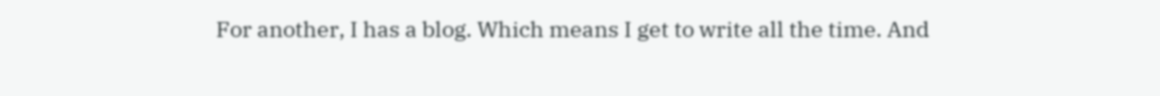For another, I has a blog. Which means I get to write all the time. And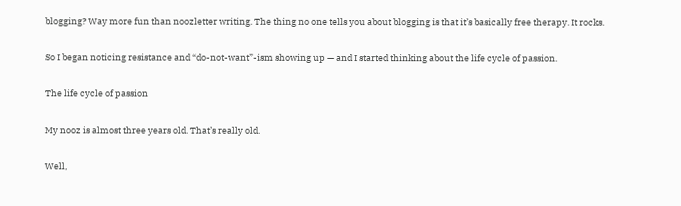blogging? Way more fun than noozletter writing. The thing no one tells you about blogging is that it’s basically free therapy. It rocks.

So I began noticing resistance and “do-not-want”-ism showing up — and I started thinking about the life cycle of passion.

The life cycle of passion

My nooz is almost three years old. That’s really old.

Well,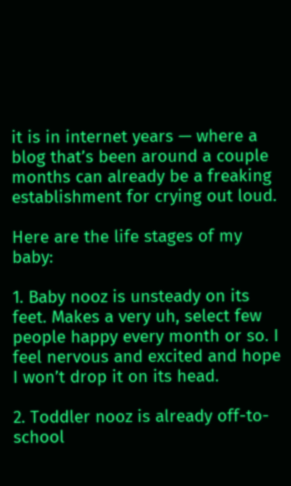it is in internet years — where a blog that’s been around a couple months can already be a freaking establishment for crying out loud.

Here are the life stages of my baby:

1. Baby nooz is unsteady on its feet. Makes a very uh, select few people happy every month or so. I feel nervous and excited and hope I won’t drop it on its head.

2. Toddler nooz is already off-to-school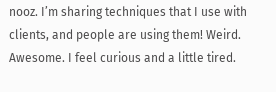nooz. I’m sharing techniques that I use with clients, and people are using them! Weird. Awesome. I feel curious and a little tired.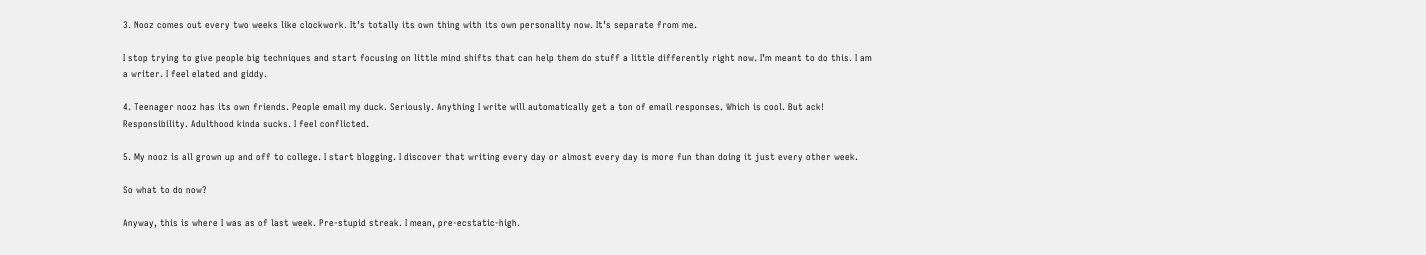3. Nooz comes out every two weeks like clockwork. It’s totally its own thing with its own personality now. It’s separate from me.

I stop trying to give people big techniques and start focusing on little mind shifts that can help them do stuff a little differently right now. I’m meant to do this. I am a writer. I feel elated and giddy.

4. Teenager nooz has its own friends. People email my duck. Seriously. Anything I write will automatically get a ton of email responses. Which is cool. But ack! Responsibility. Adulthood kinda sucks. I feel conflicted.

5. My nooz is all grown up and off to college. I start blogging. I discover that writing every day or almost every day is more fun than doing it just every other week.

So what to do now?

Anyway, this is where I was as of last week. Pre-stupid streak. I mean, pre-ecstatic-high.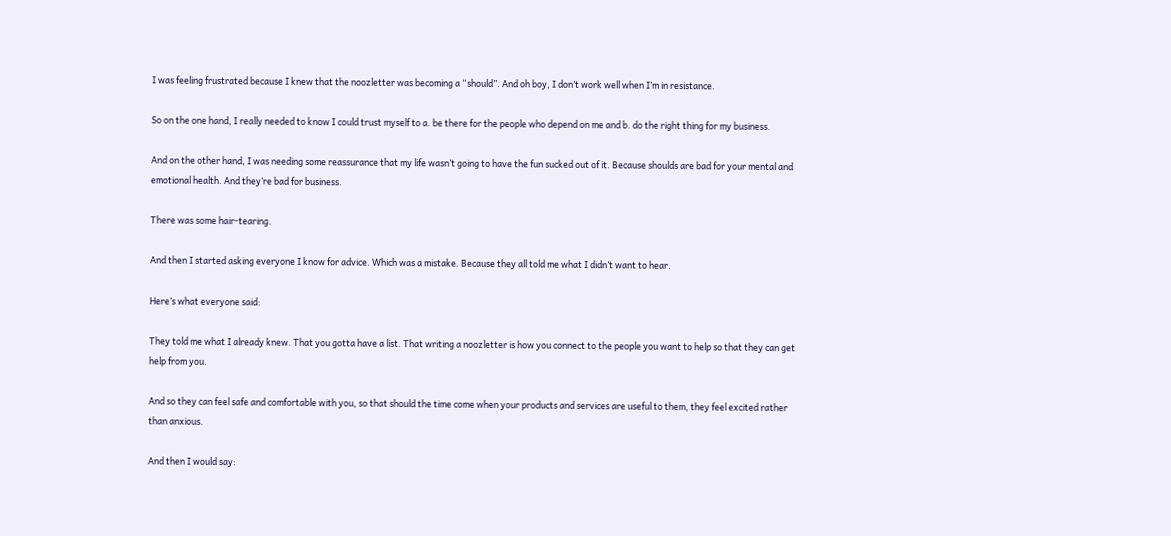I was feeling frustrated because I knew that the noozletter was becoming a “should”. And oh boy, I don’t work well when I’m in resistance.

So on the one hand, I really needed to know I could trust myself to a. be there for the people who depend on me and b. do the right thing for my business.

And on the other hand, I was needing some reassurance that my life wasn’t going to have the fun sucked out of it. Because shoulds are bad for your mental and emotional health. And they’re bad for business.

There was some hair-tearing.

And then I started asking everyone I know for advice. Which was a mistake. Because they all told me what I didn’t want to hear.

Here’s what everyone said:

They told me what I already knew. That you gotta have a list. That writing a noozletter is how you connect to the people you want to help so that they can get help from you.

And so they can feel safe and comfortable with you, so that should the time come when your products and services are useful to them, they feel excited rather than anxious.

And then I would say: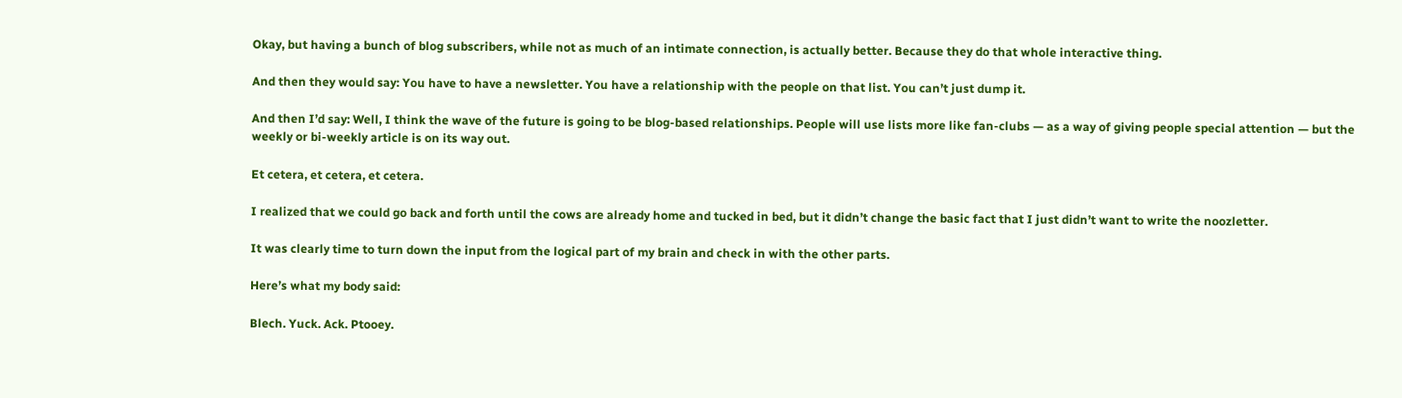Okay, but having a bunch of blog subscribers, while not as much of an intimate connection, is actually better. Because they do that whole interactive thing.

And then they would say: You have to have a newsletter. You have a relationship with the people on that list. You can’t just dump it.

And then I’d say: Well, I think the wave of the future is going to be blog-based relationships. People will use lists more like fan-clubs — as a way of giving people special attention — but the weekly or bi-weekly article is on its way out.

Et cetera, et cetera, et cetera.

I realized that we could go back and forth until the cows are already home and tucked in bed, but it didn’t change the basic fact that I just didn’t want to write the noozletter.

It was clearly time to turn down the input from the logical part of my brain and check in with the other parts.

Here’s what my body said:

Blech. Yuck. Ack. Ptooey.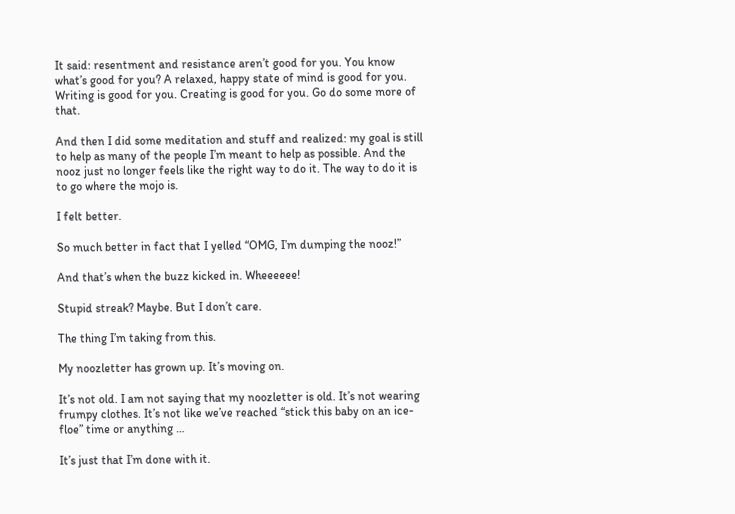It said: resentment and resistance aren’t good for you. You know what’s good for you? A relaxed, happy state of mind is good for you. Writing is good for you. Creating is good for you. Go do some more of that.

And then I did some meditation and stuff and realized: my goal is still to help as many of the people I’m meant to help as possible. And the nooz just no longer feels like the right way to do it. The way to do it is to go where the mojo is.

I felt better.

So much better in fact that I yelled “OMG, I’m dumping the nooz!”

And that’s when the buzz kicked in. Wheeeeee!

Stupid streak? Maybe. But I don’t care.

The thing I’m taking from this.

My noozletter has grown up. It’s moving on.

It’s not old. I am not saying that my noozletter is old. It’s not wearing frumpy clothes. It’s not like we’ve reached “stick this baby on an ice-floe” time or anything …

It’s just that I’m done with it.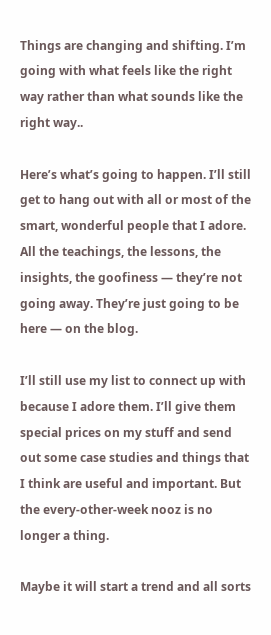Things are changing and shifting. I’m going with what feels like the right way rather than what sounds like the right way..

Here’s what’s going to happen. I’ll still get to hang out with all or most of the smart, wonderful people that I adore. All the teachings, the lessons, the insights, the goofiness — they’re not going away. They’re just going to be here — on the blog.

I’ll still use my list to connect up with because I adore them. I’ll give them special prices on my stuff and send out some case studies and things that I think are useful and important. But the every-other-week nooz is no longer a thing.

Maybe it will start a trend and all sorts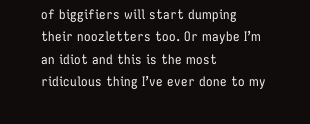of biggifiers will start dumping their noozletters too. Or maybe I’m an idiot and this is the most ridiculous thing I’ve ever done to my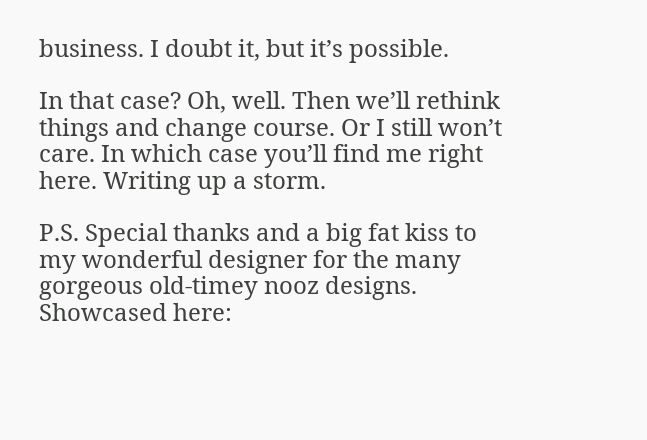business. I doubt it, but it’s possible.

In that case? Oh, well. Then we’ll rethink things and change course. Or I still won’t care. In which case you’ll find me right here. Writing up a storm.

P.S. Special thanks and a big fat kiss to my wonderful designer for the many gorgeous old-timey nooz designs. Showcased here: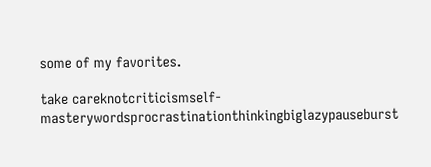some of my favorites.

take careknotcriticismself-masterywordsprocrastinationthinkingbiglazypauseburst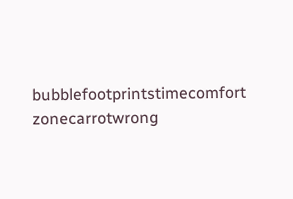bubblefootprintstimecomfort zonecarrotwrong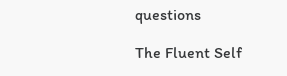questions

The Fluent Self